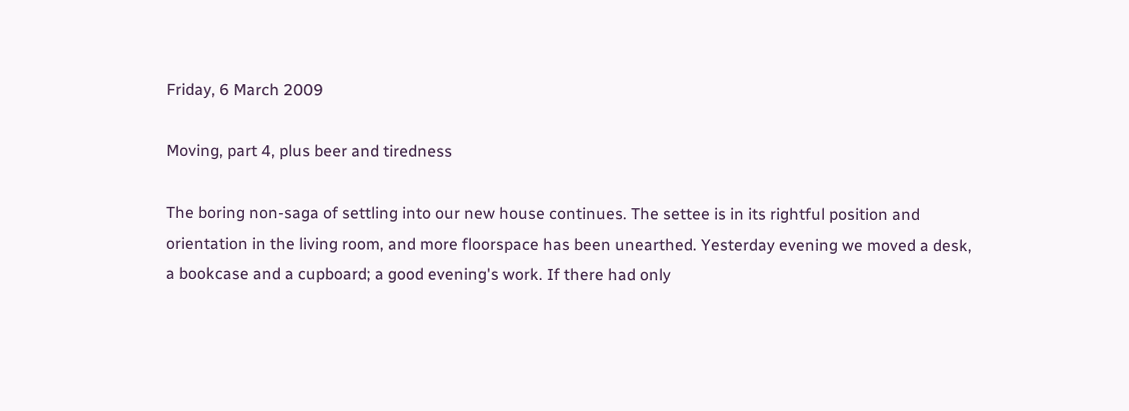Friday, 6 March 2009

Moving, part 4, plus beer and tiredness

The boring non-saga of settling into our new house continues. The settee is in its rightful position and orientation in the living room, and more floorspace has been unearthed. Yesterday evening we moved a desk, a bookcase and a cupboard; a good evening's work. If there had only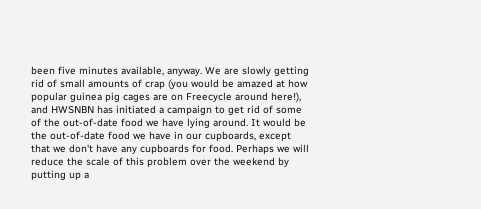been five minutes available, anyway. We are slowly getting rid of small amounts of crap (you would be amazed at how popular guinea pig cages are on Freecycle around here!), and HWSNBN has initiated a campaign to get rid of some of the out-of-date food we have lying around. It would be the out-of-date food we have in our cupboards, except that we don't have any cupboards for food. Perhaps we will reduce the scale of this problem over the weekend by putting up a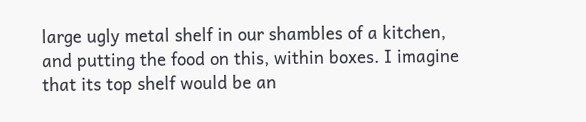large ugly metal shelf in our shambles of a kitchen, and putting the food on this, within boxes. I imagine that its top shelf would be an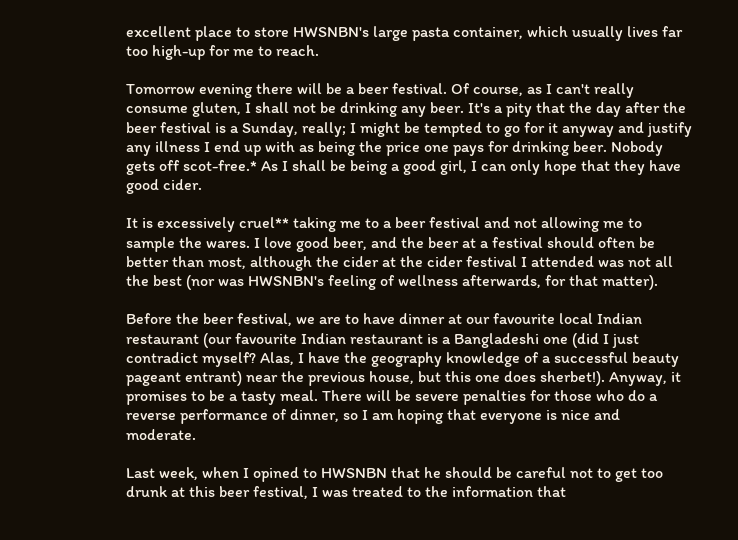excellent place to store HWSNBN's large pasta container, which usually lives far too high-up for me to reach.

Tomorrow evening there will be a beer festival. Of course, as I can't really consume gluten, I shall not be drinking any beer. It's a pity that the day after the beer festival is a Sunday, really; I might be tempted to go for it anyway and justify any illness I end up with as being the price one pays for drinking beer. Nobody gets off scot-free.* As I shall be being a good girl, I can only hope that they have good cider.

It is excessively cruel** taking me to a beer festival and not allowing me to sample the wares. I love good beer, and the beer at a festival should often be better than most, although the cider at the cider festival I attended was not all the best (nor was HWSNBN's feeling of wellness afterwards, for that matter).

Before the beer festival, we are to have dinner at our favourite local Indian restaurant (our favourite Indian restaurant is a Bangladeshi one (did I just contradict myself? Alas, I have the geography knowledge of a successful beauty pageant entrant) near the previous house, but this one does sherbet!). Anyway, it promises to be a tasty meal. There will be severe penalties for those who do a reverse performance of dinner, so I am hoping that everyone is nice and moderate.

Last week, when I opined to HWSNBN that he should be careful not to get too drunk at this beer festival, I was treated to the information that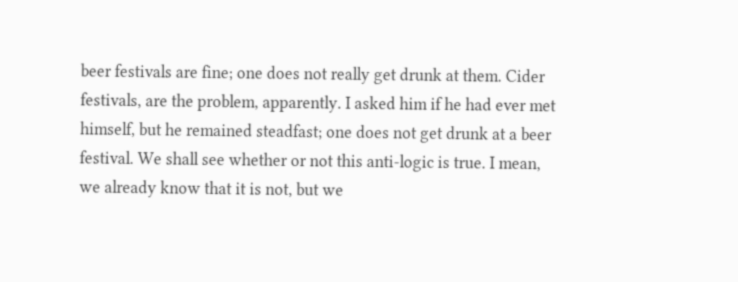beer festivals are fine; one does not really get drunk at them. Cider festivals, are the problem, apparently. I asked him if he had ever met himself, but he remained steadfast; one does not get drunk at a beer festival. We shall see whether or not this anti-logic is true. I mean, we already know that it is not, but we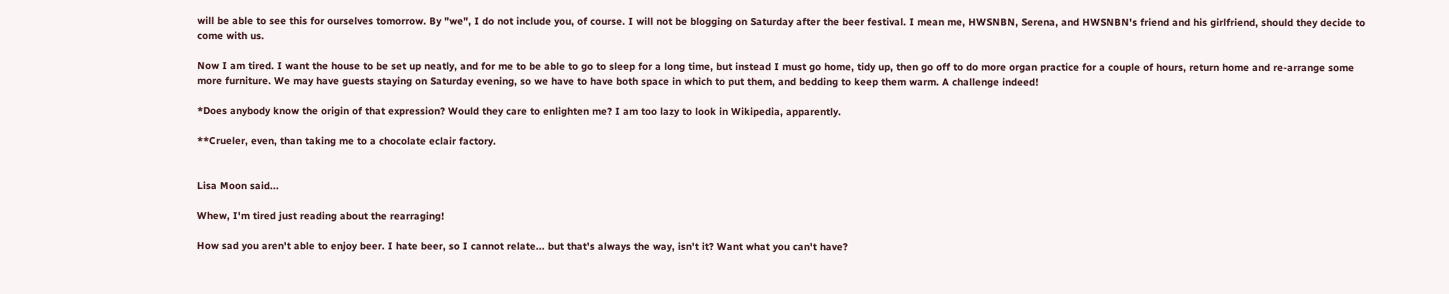will be able to see this for ourselves tomorrow. By "we", I do not include you, of course. I will not be blogging on Saturday after the beer festival. I mean me, HWSNBN, Serena, and HWSNBN's friend and his girlfriend, should they decide to come with us.

Now I am tired. I want the house to be set up neatly, and for me to be able to go to sleep for a long time, but instead I must go home, tidy up, then go off to do more organ practice for a couple of hours, return home and re-arrange some more furniture. We may have guests staying on Saturday evening, so we have to have both space in which to put them, and bedding to keep them warm. A challenge indeed!

*Does anybody know the origin of that expression? Would they care to enlighten me? I am too lazy to look in Wikipedia, apparently.

**Crueler, even, than taking me to a chocolate eclair factory.


Lisa Moon said...

Whew, I'm tired just reading about the rearraging!

How sad you aren't able to enjoy beer. I hate beer, so I cannot relate... but that's always the way, isn't it? Want what you can't have?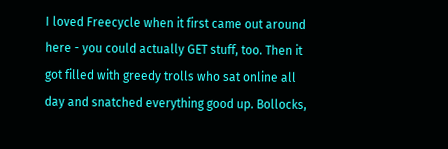I loved Freecycle when it first came out around here - you could actually GET stuff, too. Then it got filled with greedy trolls who sat online all day and snatched everything good up. Bollocks,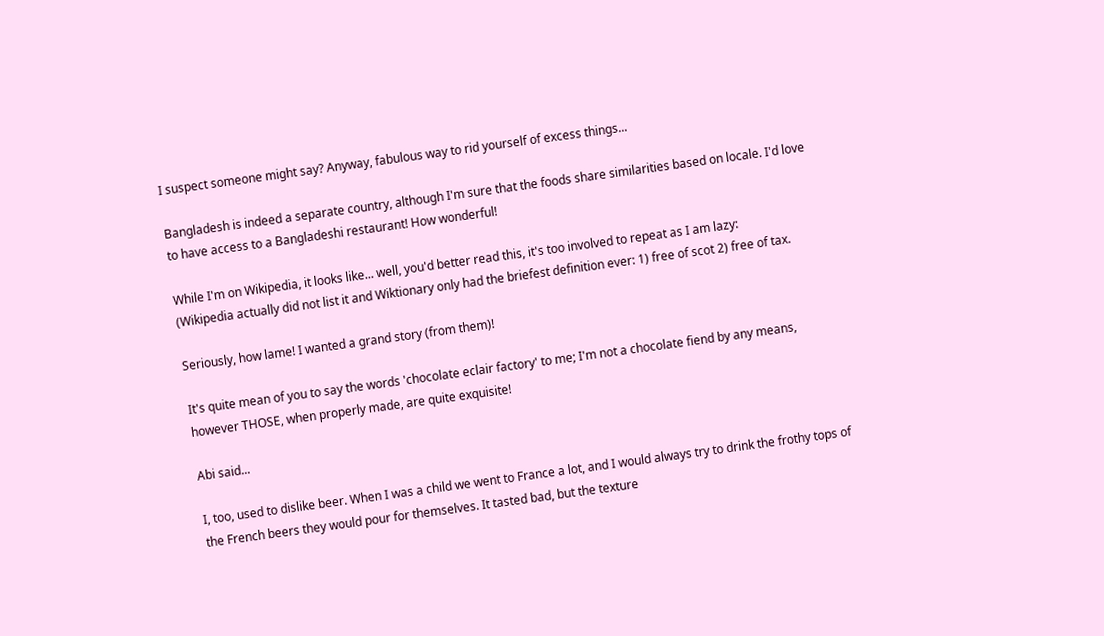I suspect someone might say? Anyway, fabulous way to rid yourself of excess things...

Bangladesh is indeed a separate country, although I'm sure that the foods share similarities based on locale. I'd love to have access to a Bangladeshi restaurant! How wonderful!

While I'm on Wikipedia, it looks like... well, you'd better read this, it's too involved to repeat as I am lazy:
(Wikipedia actually did not list it and Wiktionary only had the briefest definition ever: 1) free of scot 2) free of tax.

Seriously, how lame! I wanted a grand story (from them)!

It's quite mean of you to say the words 'chocolate eclair factory' to me; I'm not a chocolate fiend by any means, however THOSE, when properly made, are quite exquisite!

Abi said...

I, too, used to dislike beer. When I was a child we went to France a lot, and I would always try to drink the frothy tops of the French beers they would pour for themselves. It tasted bad, but the texture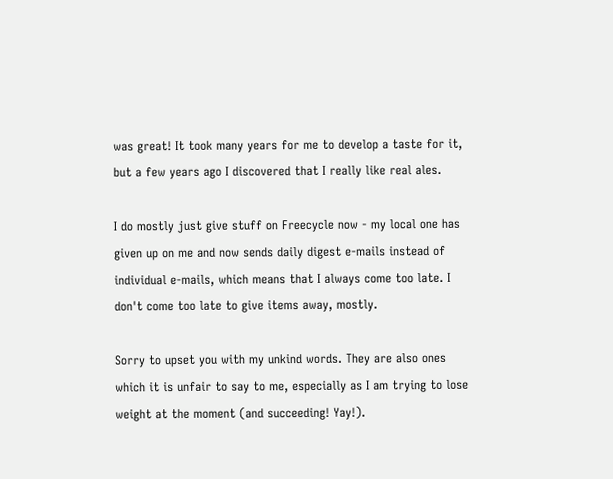was great! It took many years for me to develop a taste for it, but a few years ago I discovered that I really like real ales.

I do mostly just give stuff on Freecycle now - my local one has given up on me and now sends daily digest e-mails instead of individual e-mails, which means that I always come too late. I don't come too late to give items away, mostly.

Sorry to upset you with my unkind words. They are also ones which it is unfair to say to me, especially as I am trying to lose weight at the moment (and succeeding! Yay!).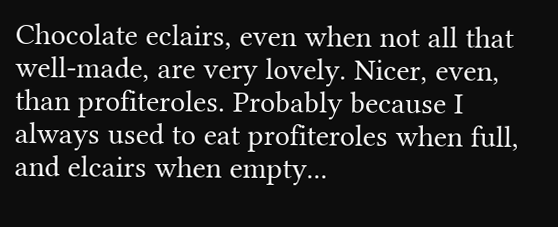Chocolate eclairs, even when not all that well-made, are very lovely. Nicer, even, than profiteroles. Probably because I always used to eat profiteroles when full, and elcairs when empty...